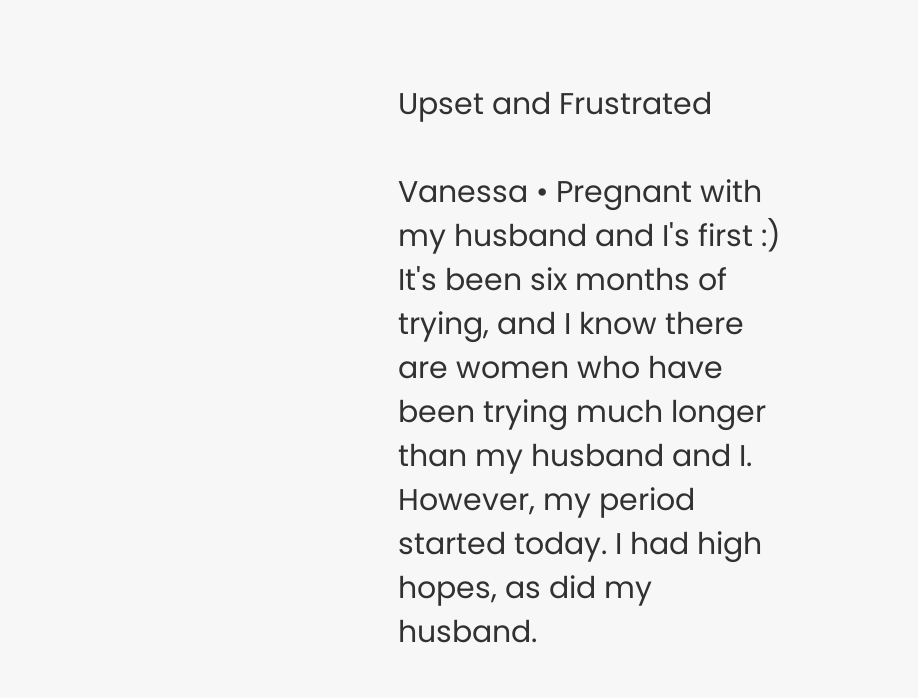Upset and Frustrated

Vanessa • Pregnant with my husband and I's first :)
It's been six months of trying, and I know there are women who have been trying much longer than my husband and I. However, my period started today. I had high hopes, as did my husband.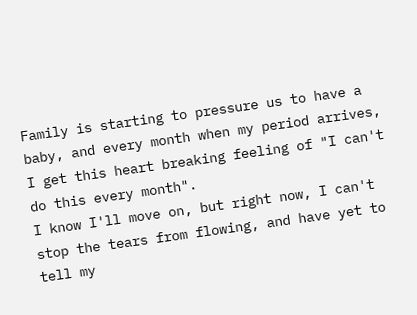Family is starting to pressure us to have a baby, and every month when my period arrives, I get this heart breaking feeling of "I can't do this every month".
I know I'll move on, but right now, I can't stop the tears from flowing, and have yet to tell my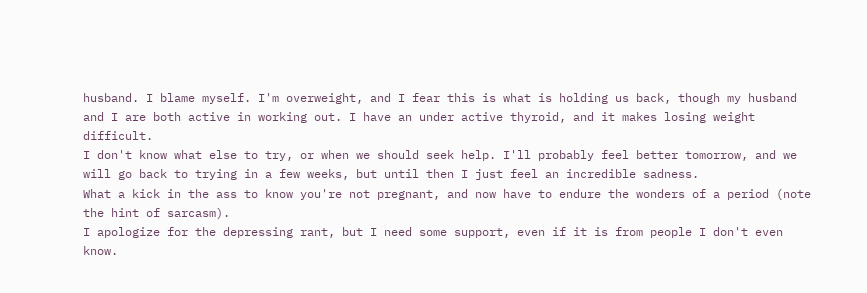husband. I blame myself. I'm overweight, and I fear this is what is holding us back, though my husband and I are both active in working out. I have an under active thyroid, and it makes losing weight difficult.
I don't know what else to try, or when we should seek help. I'll probably feel better tomorrow, and we will go back to trying in a few weeks, but until then I just feel an incredible sadness.
What a kick in the ass to know you're not pregnant, and now have to endure the wonders of a period (note the hint of sarcasm).
I apologize for the depressing rant, but I need some support, even if it is from people I don't even know.